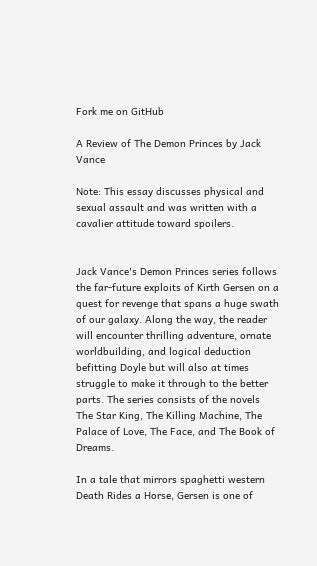Fork me on GitHub

A Review of The Demon Princes by Jack Vance

Note: This essay discusses physical and sexual assault and was written with a cavalier attitude toward spoilers.


Jack Vance's Demon Princes series follows the far-future exploits of Kirth Gersen on a quest for revenge that spans a huge swath of our galaxy. Along the way, the reader will encounter thrilling adventure, ornate worldbuilding, and logical deduction befitting Doyle but will also at times struggle to make it through to the better parts. The series consists of the novels The Star King, The Killing Machine, The Palace of Love, The Face, and The Book of Dreams.

In a tale that mirrors spaghetti western Death Rides a Horse, Gersen is one of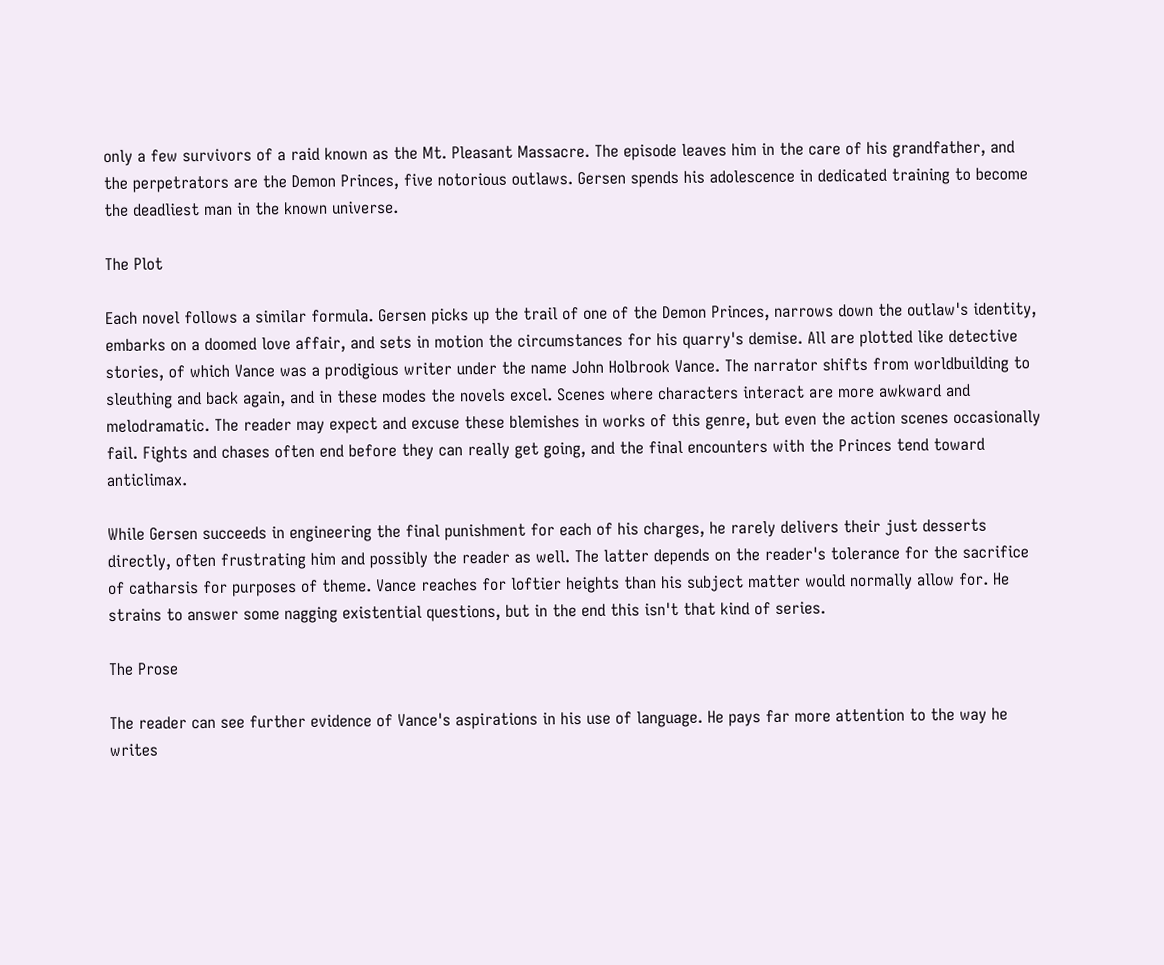only a few survivors of a raid known as the Mt. Pleasant Massacre. The episode leaves him in the care of his grandfather, and the perpetrators are the Demon Princes, five notorious outlaws. Gersen spends his adolescence in dedicated training to become the deadliest man in the known universe.

The Plot

Each novel follows a similar formula. Gersen picks up the trail of one of the Demon Princes, narrows down the outlaw's identity, embarks on a doomed love affair, and sets in motion the circumstances for his quarry's demise. All are plotted like detective stories, of which Vance was a prodigious writer under the name John Holbrook Vance. The narrator shifts from worldbuilding to sleuthing and back again, and in these modes the novels excel. Scenes where characters interact are more awkward and melodramatic. The reader may expect and excuse these blemishes in works of this genre, but even the action scenes occasionally fail. Fights and chases often end before they can really get going, and the final encounters with the Princes tend toward anticlimax.

While Gersen succeeds in engineering the final punishment for each of his charges, he rarely delivers their just desserts directly, often frustrating him and possibly the reader as well. The latter depends on the reader's tolerance for the sacrifice of catharsis for purposes of theme. Vance reaches for loftier heights than his subject matter would normally allow for. He strains to answer some nagging existential questions, but in the end this isn't that kind of series.

The Prose

The reader can see further evidence of Vance's aspirations in his use of language. He pays far more attention to the way he writes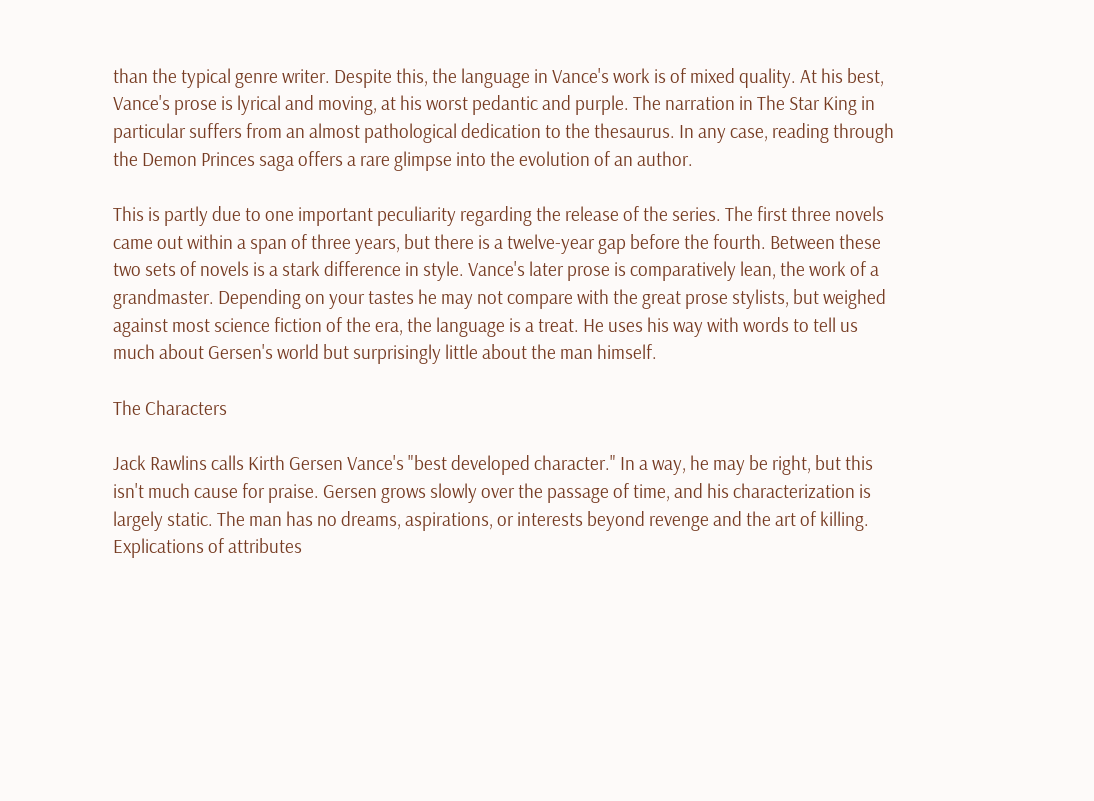than the typical genre writer. Despite this, the language in Vance's work is of mixed quality. At his best, Vance's prose is lyrical and moving, at his worst pedantic and purple. The narration in The Star King in particular suffers from an almost pathological dedication to the thesaurus. In any case, reading through the Demon Princes saga offers a rare glimpse into the evolution of an author.

This is partly due to one important peculiarity regarding the release of the series. The first three novels came out within a span of three years, but there is a twelve-year gap before the fourth. Between these two sets of novels is a stark difference in style. Vance's later prose is comparatively lean, the work of a grandmaster. Depending on your tastes he may not compare with the great prose stylists, but weighed against most science fiction of the era, the language is a treat. He uses his way with words to tell us much about Gersen's world but surprisingly little about the man himself.

The Characters

Jack Rawlins calls Kirth Gersen Vance's "best developed character." In a way, he may be right, but this isn't much cause for praise. Gersen grows slowly over the passage of time, and his characterization is largely static. The man has no dreams, aspirations, or interests beyond revenge and the art of killing. Explications of attributes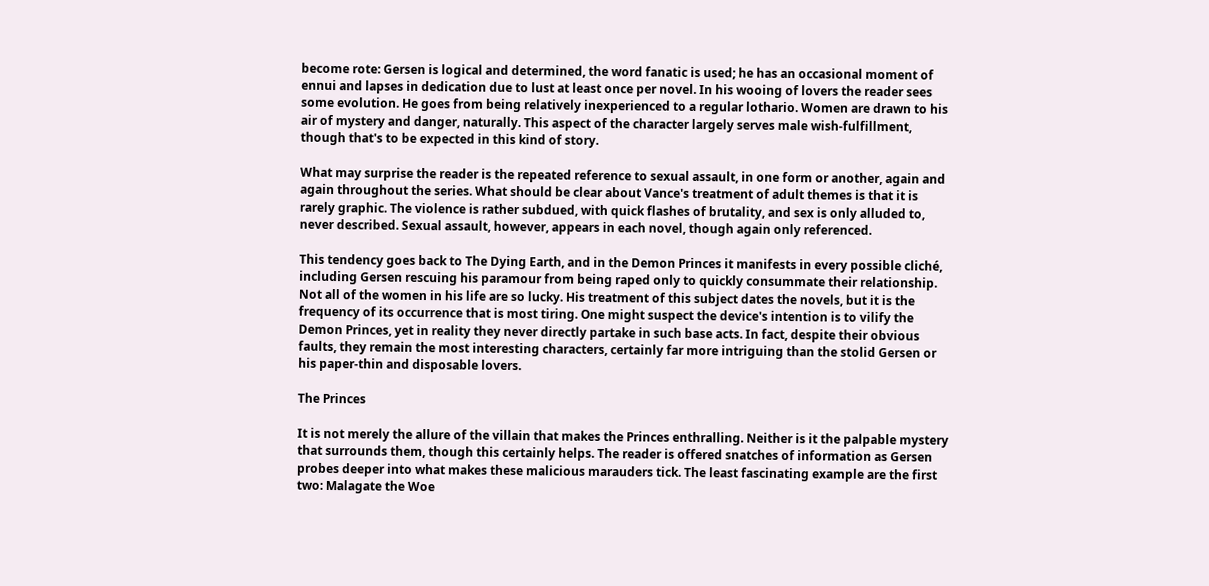become rote: Gersen is logical and determined, the word fanatic is used; he has an occasional moment of ennui and lapses in dedication due to lust at least once per novel. In his wooing of lovers the reader sees some evolution. He goes from being relatively inexperienced to a regular lothario. Women are drawn to his air of mystery and danger, naturally. This aspect of the character largely serves male wish-fulfillment, though that's to be expected in this kind of story.

What may surprise the reader is the repeated reference to sexual assault, in one form or another, again and again throughout the series. What should be clear about Vance's treatment of adult themes is that it is rarely graphic. The violence is rather subdued, with quick flashes of brutality, and sex is only alluded to, never described. Sexual assault, however, appears in each novel, though again only referenced.

This tendency goes back to The Dying Earth, and in the Demon Princes it manifests in every possible cliché, including Gersen rescuing his paramour from being raped only to quickly consummate their relationship. Not all of the women in his life are so lucky. His treatment of this subject dates the novels, but it is the frequency of its occurrence that is most tiring. One might suspect the device's intention is to vilify the Demon Princes, yet in reality they never directly partake in such base acts. In fact, despite their obvious faults, they remain the most interesting characters, certainly far more intriguing than the stolid Gersen or his paper-thin and disposable lovers.

The Princes

It is not merely the allure of the villain that makes the Princes enthralling. Neither is it the palpable mystery that surrounds them, though this certainly helps. The reader is offered snatches of information as Gersen probes deeper into what makes these malicious marauders tick. The least fascinating example are the first two: Malagate the Woe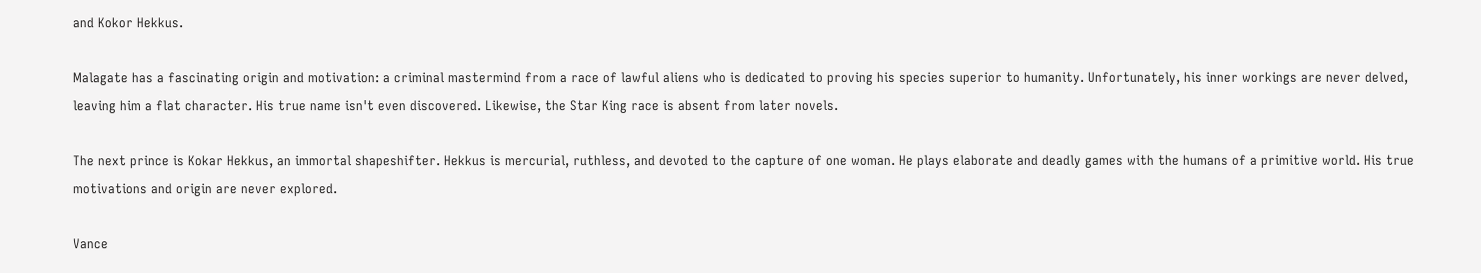and Kokor Hekkus.

Malagate has a fascinating origin and motivation: a criminal mastermind from a race of lawful aliens who is dedicated to proving his species superior to humanity. Unfortunately, his inner workings are never delved, leaving him a flat character. His true name isn't even discovered. Likewise, the Star King race is absent from later novels.

The next prince is Kokar Hekkus, an immortal shapeshifter. Hekkus is mercurial, ruthless, and devoted to the capture of one woman. He plays elaborate and deadly games with the humans of a primitive world. His true motivations and origin are never explored.

Vance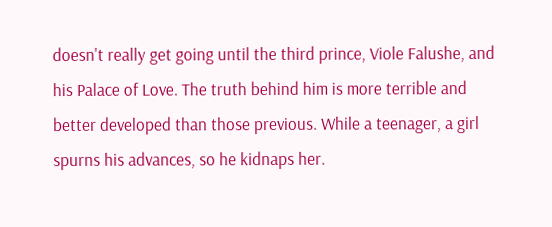doesn't really get going until the third prince, Viole Falushe, and his Palace of Love. The truth behind him is more terrible and better developed than those previous. While a teenager, a girl spurns his advances, so he kidnaps her.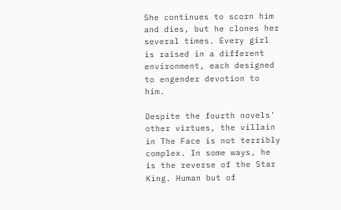She continues to scorn him and dies, but he clones her several times. Every girl is raised in a different environment, each designed to engender devotion to him.

Despite the fourth novels' other virtues, the villain in The Face is not terribly complex. In some ways, he is the reverse of the Star King. Human but of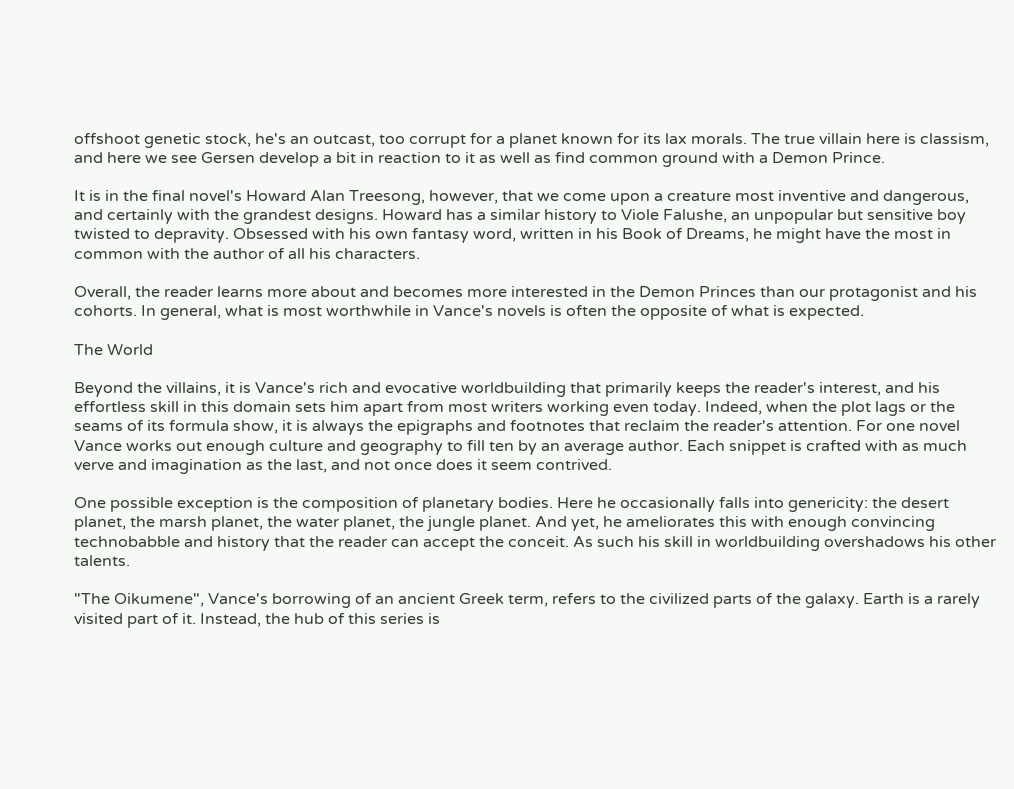offshoot genetic stock, he's an outcast, too corrupt for a planet known for its lax morals. The true villain here is classism, and here we see Gersen develop a bit in reaction to it as well as find common ground with a Demon Prince.

It is in the final novel's Howard Alan Treesong, however, that we come upon a creature most inventive and dangerous, and certainly with the grandest designs. Howard has a similar history to Viole Falushe, an unpopular but sensitive boy twisted to depravity. Obsessed with his own fantasy word, written in his Book of Dreams, he might have the most in common with the author of all his characters.

Overall, the reader learns more about and becomes more interested in the Demon Princes than our protagonist and his cohorts. In general, what is most worthwhile in Vance's novels is often the opposite of what is expected.

The World

Beyond the villains, it is Vance's rich and evocative worldbuilding that primarily keeps the reader's interest, and his effortless skill in this domain sets him apart from most writers working even today. Indeed, when the plot lags or the seams of its formula show, it is always the epigraphs and footnotes that reclaim the reader's attention. For one novel Vance works out enough culture and geography to fill ten by an average author. Each snippet is crafted with as much verve and imagination as the last, and not once does it seem contrived.

One possible exception is the composition of planetary bodies. Here he occasionally falls into genericity: the desert planet, the marsh planet, the water planet, the jungle planet. And yet, he ameliorates this with enough convincing technobabble and history that the reader can accept the conceit. As such his skill in worldbuilding overshadows his other talents.

"The Oikumene", Vance's borrowing of an ancient Greek term, refers to the civilized parts of the galaxy. Earth is a rarely visited part of it. Instead, the hub of this series is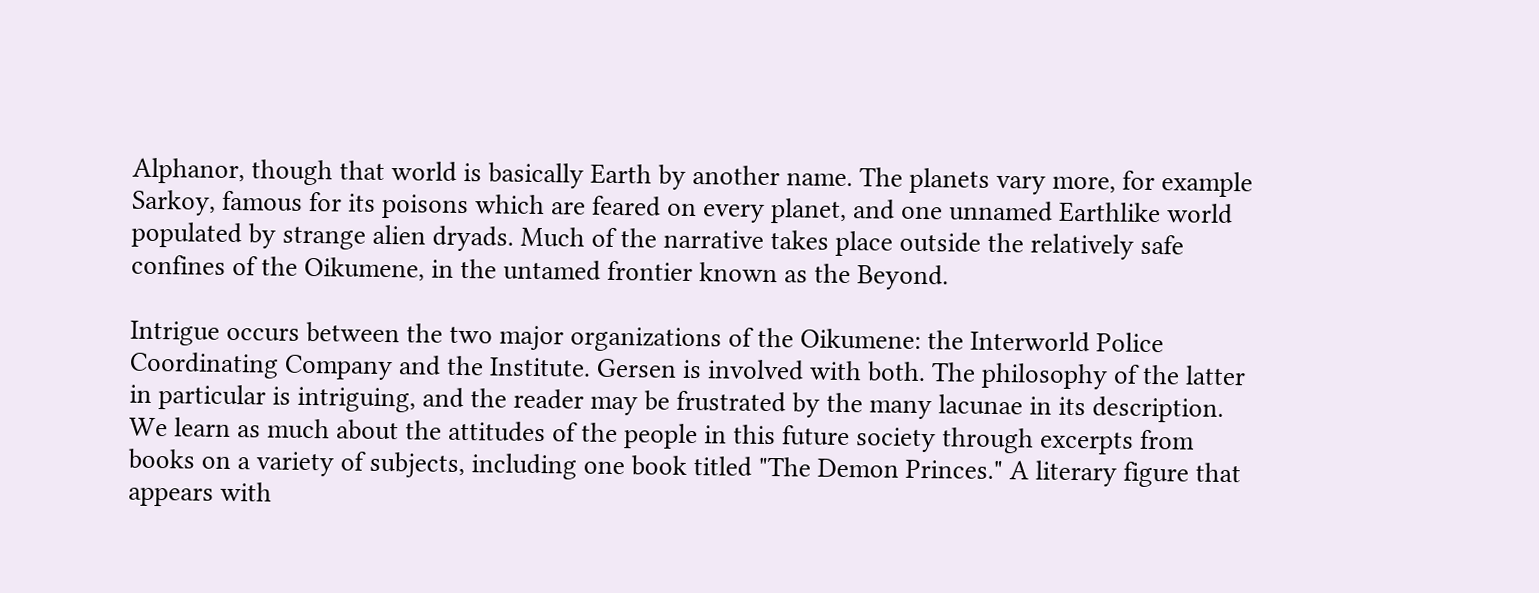Alphanor, though that world is basically Earth by another name. The planets vary more, for example Sarkoy, famous for its poisons which are feared on every planet, and one unnamed Earthlike world populated by strange alien dryads. Much of the narrative takes place outside the relatively safe confines of the Oikumene, in the untamed frontier known as the Beyond.

Intrigue occurs between the two major organizations of the Oikumene: the Interworld Police Coordinating Company and the Institute. Gersen is involved with both. The philosophy of the latter in particular is intriguing, and the reader may be frustrated by the many lacunae in its description. We learn as much about the attitudes of the people in this future society through excerpts from books on a variety of subjects, including one book titled "The Demon Princes." A literary figure that appears with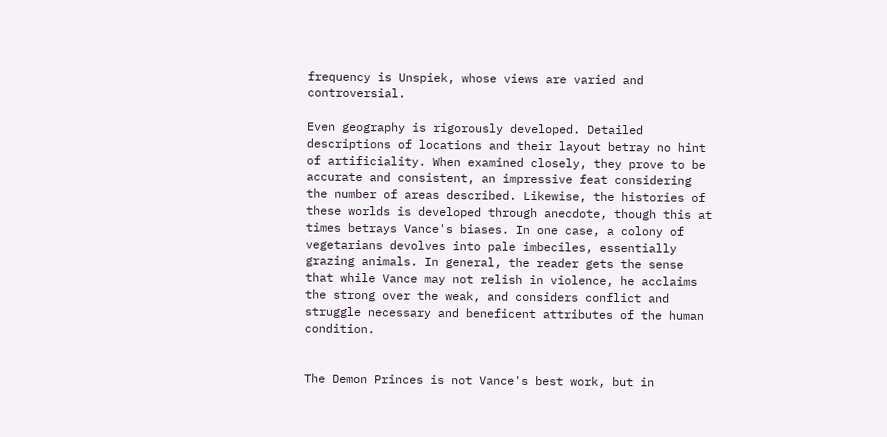frequency is Unspiek, whose views are varied and controversial.

Even geography is rigorously developed. Detailed descriptions of locations and their layout betray no hint of artificiality. When examined closely, they prove to be accurate and consistent, an impressive feat considering the number of areas described. Likewise, the histories of these worlds is developed through anecdote, though this at times betrays Vance's biases. In one case, a colony of vegetarians devolves into pale imbeciles, essentially grazing animals. In general, the reader gets the sense that while Vance may not relish in violence, he acclaims the strong over the weak, and considers conflict and struggle necessary and beneficent attributes of the human condition.


The Demon Princes is not Vance's best work, but in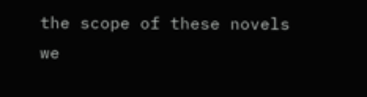the scope of these novels we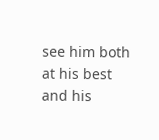see him both at his best and his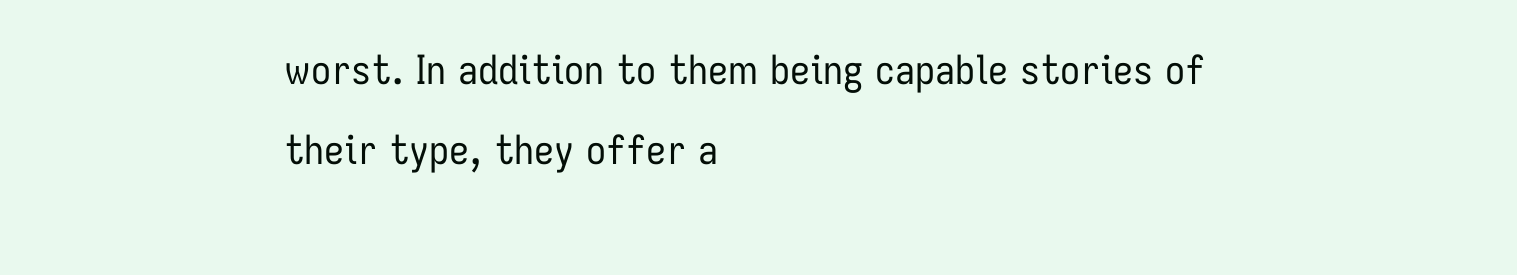worst. In addition to them being capable stories of their type, they offer a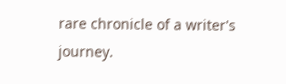rare chronicle of a writer's journey.